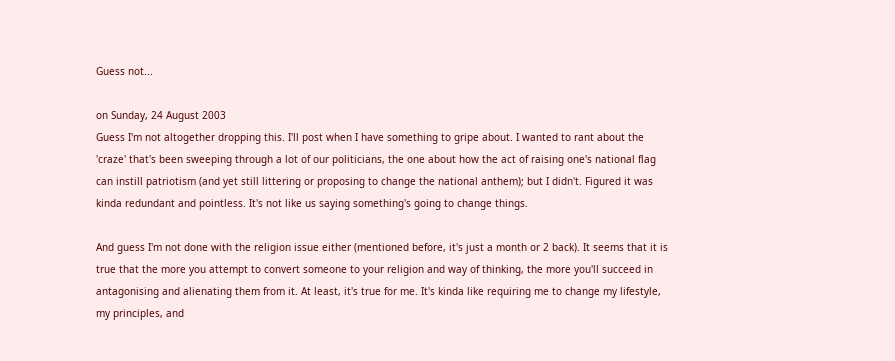Guess not...

on Sunday, 24 August 2003
Guess I'm not altogether dropping this. I'll post when I have something to gripe about. I wanted to rant about the 'craze' that's been sweeping through a lot of our politicians, the one about how the act of raising one's national flag can instill patriotism (and yet still littering or proposing to change the national anthem); but I didn't. Figured it was kinda redundant and pointless. It's not like us saying something's going to change things.

And guess I'm not done with the religion issue either (mentioned before, it's just a month or 2 back). It seems that it is true that the more you attempt to convert someone to your religion and way of thinking, the more you'll succeed in antagonising and alienating them from it. At least, it's true for me. It's kinda like requiring me to change my lifestyle, my principles, and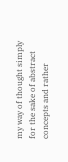my way of thought simply for the sake of abstract concepts and rather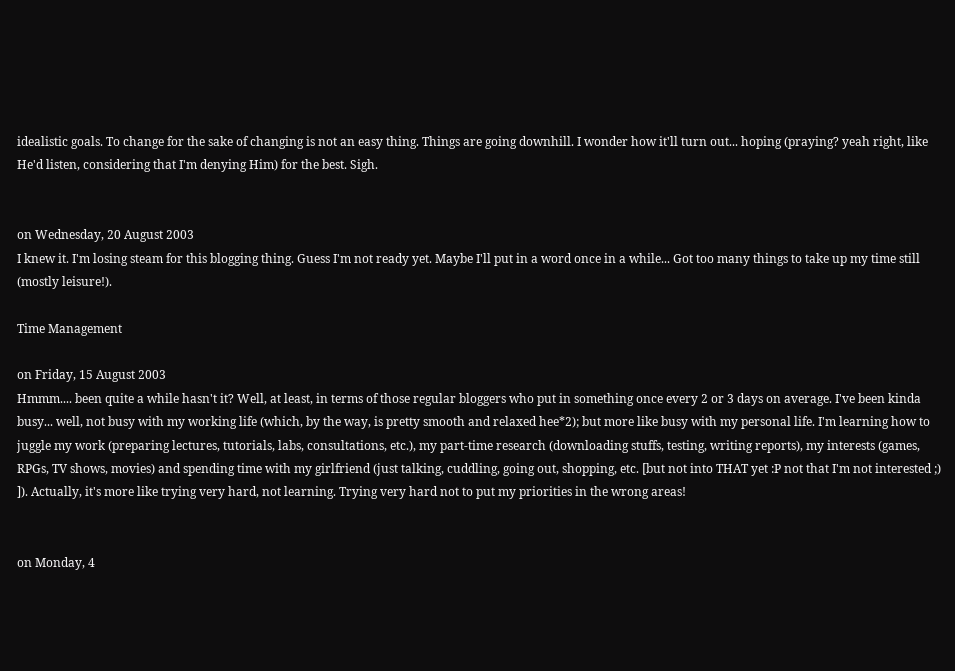idealistic goals. To change for the sake of changing is not an easy thing. Things are going downhill. I wonder how it'll turn out... hoping (praying? yeah right, like He'd listen, considering that I'm denying Him) for the best. Sigh.


on Wednesday, 20 August 2003
I knew it. I'm losing steam for this blogging thing. Guess I'm not ready yet. Maybe I'll put in a word once in a while... Got too many things to take up my time still (mostly leisure!).

Time Management

on Friday, 15 August 2003
Hmmm.... been quite a while hasn't it? Well, at least, in terms of those regular bloggers who put in something once every 2 or 3 days on average. I've been kinda busy... well, not busy with my working life (which, by the way, is pretty smooth and relaxed hee*2); but more like busy with my personal life. I'm learning how to juggle my work (preparing lectures, tutorials, labs, consultations, etc.), my part-time research (downloading stuffs, testing, writing reports), my interests (games, RPGs, TV shows, movies) and spending time with my girlfriend (just talking, cuddling, going out, shopping, etc. [but not into THAT yet :P not that I'm not interested ;) ]). Actually, it's more like trying very hard, not learning. Trying very hard not to put my priorities in the wrong areas!


on Monday, 4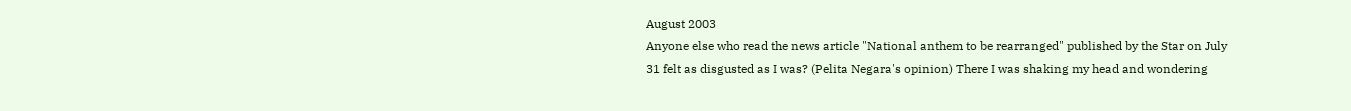August 2003
Anyone else who read the news article "National anthem to be rearranged" published by the Star on July 31 felt as disgusted as I was? (Pelita Negara's opinion) There I was shaking my head and wondering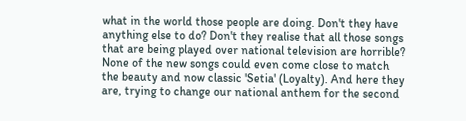what in the world those people are doing. Don't they have anything else to do? Don't they realise that all those songs that are being played over national television are horrible? None of the new songs could even come close to match the beauty and now classic 'Setia' (Loyalty). And here they are, trying to change our national anthem for the second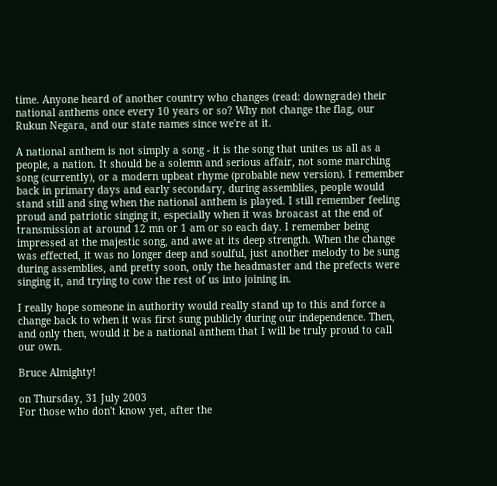time. Anyone heard of another country who changes (read: downgrade) their national anthems once every 10 years or so? Why not change the flag, our Rukun Negara, and our state names since we're at it.

A national anthem is not simply a song - it is the song that unites us all as a people, a nation. It should be a solemn and serious affair, not some marching song (currently), or a modern upbeat rhyme (probable new version). I remember back in primary days and early secondary, during assemblies, people would stand still and sing when the national anthem is played. I still remember feeling proud and patriotic singing it, especially when it was broacast at the end of transmission at around 12 mn or 1 am or so each day. I remember being impressed at the majestic song, and awe at its deep strength. When the change was effected, it was no longer deep and soulful, just another melody to be sung during assemblies, and pretty soon, only the headmaster and the prefects were singing it, and trying to cow the rest of us into joining in.

I really hope someone in authority would really stand up to this and force a change back to when it was first sung publicly during our independence. Then, and only then, would it be a national anthem that I will be truly proud to call our own.

Bruce Almighty!

on Thursday, 31 July 2003
For those who don't know yet, after the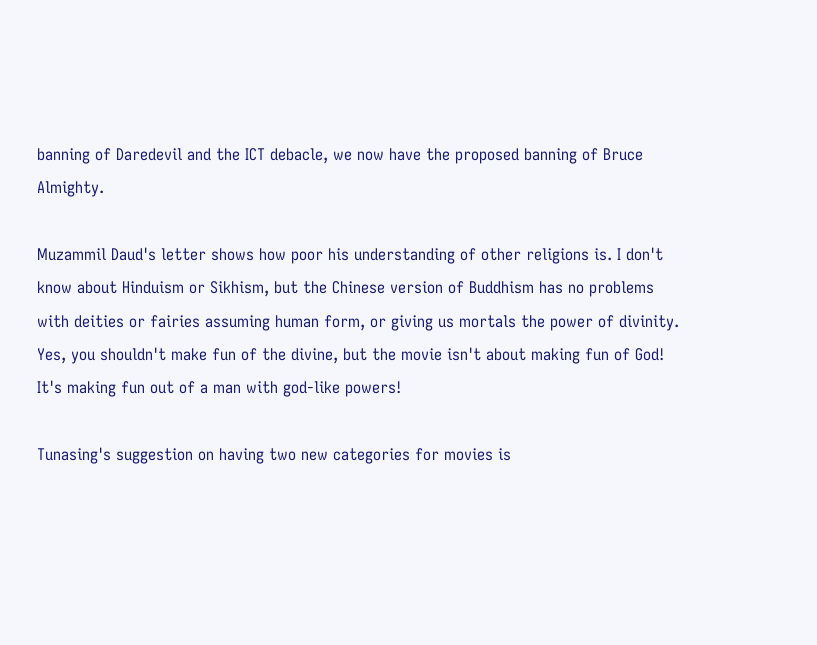banning of Daredevil and the ICT debacle, we now have the proposed banning of Bruce Almighty.

Muzammil Daud's letter shows how poor his understanding of other religions is. I don't know about Hinduism or Sikhism, but the Chinese version of Buddhism has no problems with deities or fairies assuming human form, or giving us mortals the power of divinity. Yes, you shouldn't make fun of the divine, but the movie isn't about making fun of God! It's making fun out of a man with god-like powers!

Tunasing's suggestion on having two new categories for movies is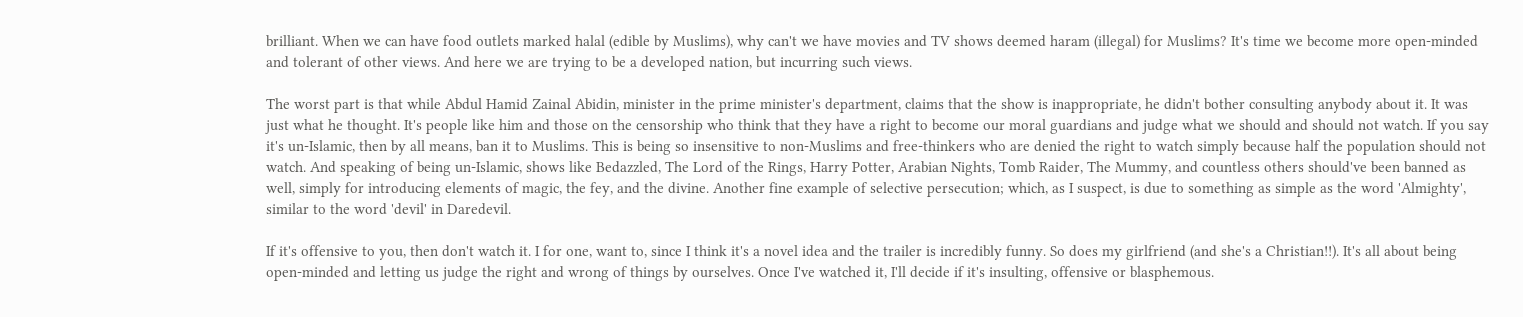brilliant. When we can have food outlets marked halal (edible by Muslims), why can't we have movies and TV shows deemed haram (illegal) for Muslims? It's time we become more open-minded and tolerant of other views. And here we are trying to be a developed nation, but incurring such views.

The worst part is that while Abdul Hamid Zainal Abidin, minister in the prime minister's department, claims that the show is inappropriate, he didn't bother consulting anybody about it. It was just what he thought. It's people like him and those on the censorship who think that they have a right to become our moral guardians and judge what we should and should not watch. If you say it's un-Islamic, then by all means, ban it to Muslims. This is being so insensitive to non-Muslims and free-thinkers who are denied the right to watch simply because half the population should not watch. And speaking of being un-Islamic, shows like Bedazzled, The Lord of the Rings, Harry Potter, Arabian Nights, Tomb Raider, The Mummy, and countless others should've been banned as well, simply for introducing elements of magic, the fey, and the divine. Another fine example of selective persecution; which, as I suspect, is due to something as simple as the word 'Almighty', similar to the word 'devil' in Daredevil.

If it's offensive to you, then don't watch it. I for one, want to, since I think it's a novel idea and the trailer is incredibly funny. So does my girlfriend (and she's a Christian!!). It's all about being open-minded and letting us judge the right and wrong of things by ourselves. Once I've watched it, I'll decide if it's insulting, offensive or blasphemous.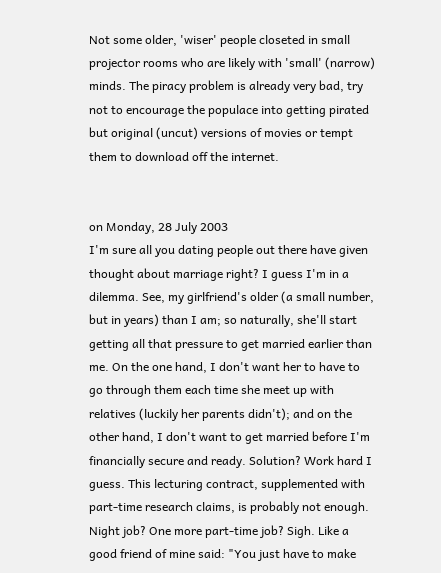Not some older, 'wiser' people closeted in small projector rooms who are likely with 'small' (narrow) minds. The piracy problem is already very bad, try not to encourage the populace into getting pirated but original (uncut) versions of movies or tempt them to download off the internet.


on Monday, 28 July 2003
I'm sure all you dating people out there have given thought about marriage right? I guess I'm in a dilemma. See, my girlfriend's older (a small number, but in years) than I am; so naturally, she'll start getting all that pressure to get married earlier than me. On the one hand, I don't want her to have to go through them each time she meet up with relatives (luckily her parents didn't); and on the other hand, I don't want to get married before I'm financially secure and ready. Solution? Work hard I guess. This lecturing contract, supplemented with part-time research claims, is probably not enough. Night job? One more part-time job? Sigh. Like a good friend of mine said: "You just have to make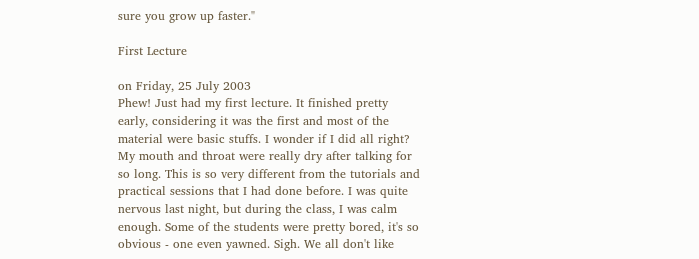sure you grow up faster."

First Lecture

on Friday, 25 July 2003
Phew! Just had my first lecture. It finished pretty early, considering it was the first and most of the material were basic stuffs. I wonder if I did all right? My mouth and throat were really dry after talking for so long. This is so very different from the tutorials and practical sessions that I had done before. I was quite nervous last night, but during the class, I was calm enough. Some of the students were pretty bored, it's so obvious - one even yawned. Sigh. We all don't like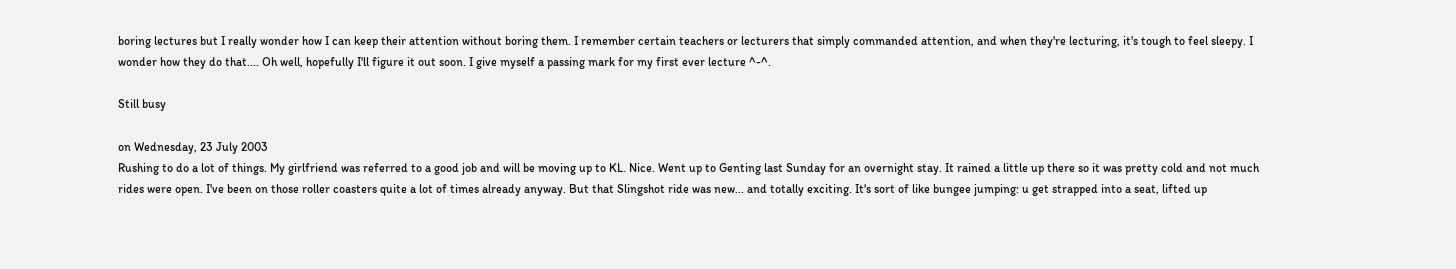boring lectures but I really wonder how I can keep their attention without boring them. I remember certain teachers or lecturers that simply commanded attention, and when they're lecturing, it's tough to feel sleepy. I wonder how they do that.... Oh well, hopefully I'll figure it out soon. I give myself a passing mark for my first ever lecture ^-^.

Still busy

on Wednesday, 23 July 2003
Rushing to do a lot of things. My girlfriend was referred to a good job and will be moving up to KL. Nice. Went up to Genting last Sunday for an overnight stay. It rained a little up there so it was pretty cold and not much rides were open. I've been on those roller coasters quite a lot of times already anyway. But that Slingshot ride was new... and totally exciting. It's sort of like bungee jumping: u get strapped into a seat, lifted up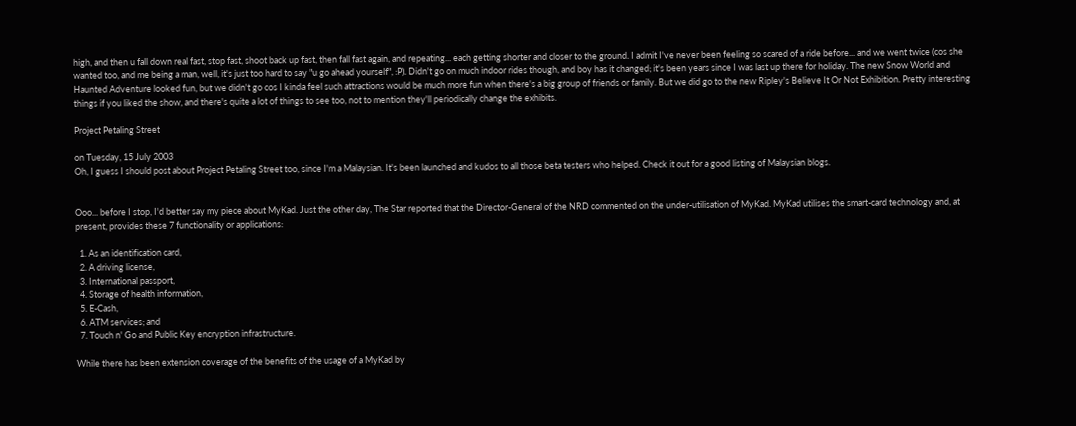high, and then u fall down real fast, stop fast, shoot back up fast, then fall fast again, and repeating... each getting shorter and closer to the ground. I admit I've never been feeling so scared of a ride before... and we went twice (cos she wanted too, and me being a man, well, it's just too hard to say "u go ahead yourself", :P). Didn't go on much indoor rides though, and boy has it changed; it's been years since I was last up there for holiday. The new Snow World and Haunted Adventure looked fun, but we didn't go cos I kinda feel such attractions would be much more fun when there's a big group of friends or family. But we did go to the new Ripley's Believe It Or Not Exhibition. Pretty interesting things if you liked the show, and there's quite a lot of things to see too, not to mention they'll periodically change the exhibits.

Project Petaling Street

on Tuesday, 15 July 2003
Oh, I guess I should post about Project Petaling Street too, since I'm a Malaysian. It's been launched and kudos to all those beta testers who helped. Check it out for a good listing of Malaysian blogs.


Ooo... before I stop, I'd better say my piece about MyKad. Just the other day, The Star reported that the Director-General of the NRD commented on the under-utilisation of MyKad. MyKad utilises the smart-card technology and, at present, provides these 7 functionality or applications:

  1. As an identification card,
  2. A driving license,
  3. International passport,
  4. Storage of health information,
  5. E-Cash,
  6. ATM services; and
  7. Touch n' Go and Public Key encryption infrastructure.

While there has been extension coverage of the benefits of the usage of a MyKad by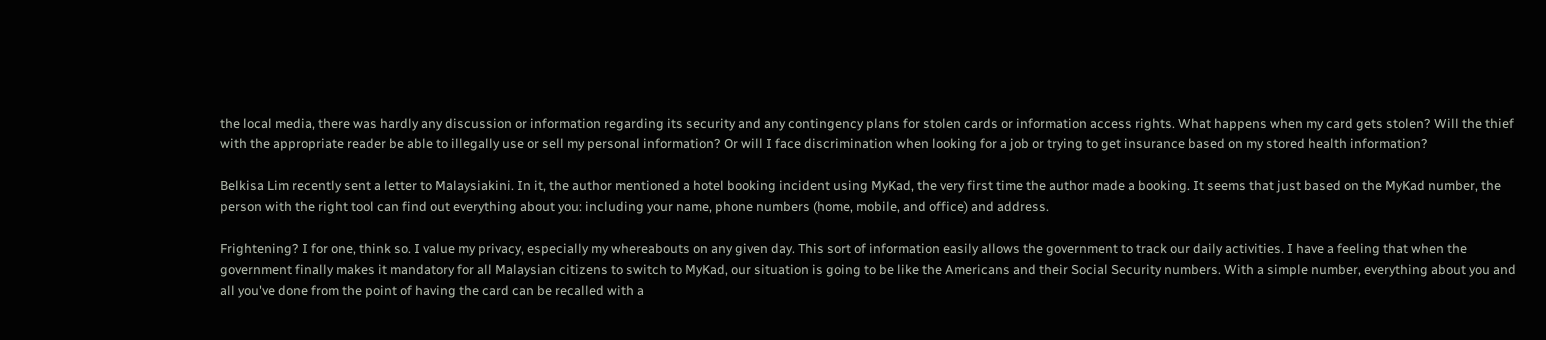the local media, there was hardly any discussion or information regarding its security and any contingency plans for stolen cards or information access rights. What happens when my card gets stolen? Will the thief with the appropriate reader be able to illegally use or sell my personal information? Or will I face discrimination when looking for a job or trying to get insurance based on my stored health information?

Belkisa Lim recently sent a letter to Malaysiakini. In it, the author mentioned a hotel booking incident using MyKad, the very first time the author made a booking. It seems that just based on the MyKad number, the person with the right tool can find out everything about you: including your name, phone numbers (home, mobile, and office) and address.

Frightening? I for one, think so. I value my privacy, especially my whereabouts on any given day. This sort of information easily allows the government to track our daily activities. I have a feeling that when the government finally makes it mandatory for all Malaysian citizens to switch to MyKad, our situation is going to be like the Americans and their Social Security numbers. With a simple number, everything about you and all you've done from the point of having the card can be recalled with a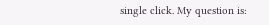single click. My question is: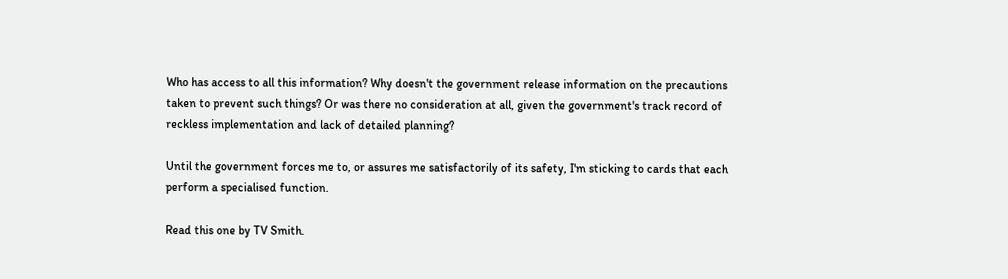Who has access to all this information? Why doesn't the government release information on the precautions taken to prevent such things? Or was there no consideration at all, given the government's track record of reckless implementation and lack of detailed planning?

Until the government forces me to, or assures me satisfactorily of its safety, I'm sticking to cards that each perform a specialised function.

Read this one by TV Smith.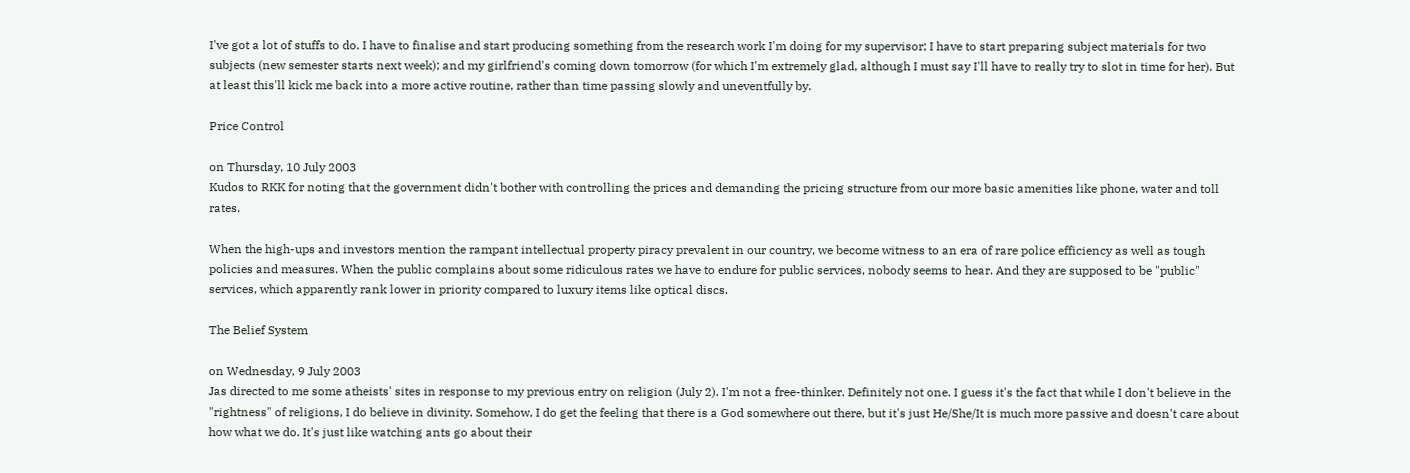I've got a lot of stuffs to do. I have to finalise and start producing something from the research work I'm doing for my supervisor; I have to start preparing subject materials for two subjects (new semester starts next week); and my girlfriend's coming down tomorrow (for which I'm extremely glad, although I must say I'll have to really try to slot in time for her). But at least this'll kick me back into a more active routine, rather than time passing slowly and uneventfully by.

Price Control

on Thursday, 10 July 2003
Kudos to RKK for noting that the government didn't bother with controlling the prices and demanding the pricing structure from our more basic amenities like phone, water and toll rates.

When the high-ups and investors mention the rampant intellectual property piracy prevalent in our country, we become witness to an era of rare police efficiency as well as tough policies and measures. When the public complains about some ridiculous rates we have to endure for public services, nobody seems to hear. And they are supposed to be "public" services, which apparently rank lower in priority compared to luxury items like optical discs.

The Belief System

on Wednesday, 9 July 2003
Jas directed to me some atheists' sites in response to my previous entry on religion (July 2). I'm not a free-thinker. Definitely not one. I guess it's the fact that while I don't believe in the "rightness" of religions, I do believe in divinity. Somehow, I do get the feeling that there is a God somewhere out there, but it's just He/She/It is much more passive and doesn't care about how what we do. It's just like watching ants go about their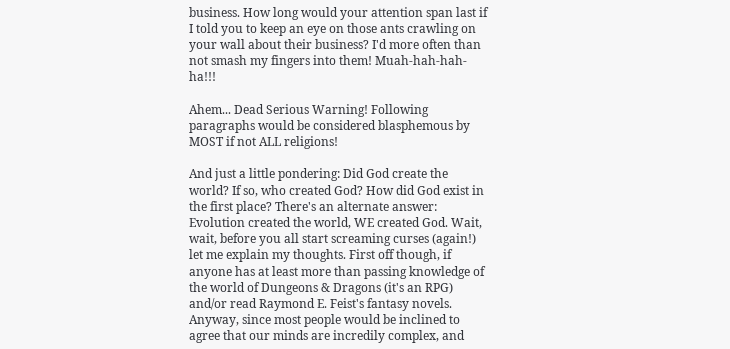business. How long would your attention span last if I told you to keep an eye on those ants crawling on your wall about their business? I'd more often than not smash my fingers into them! Muah-hah-hah-ha!!!

Ahem... Dead Serious Warning! Following paragraphs would be considered blasphemous by MOST if not ALL religions!

And just a little pondering: Did God create the world? If so, who created God? How did God exist in the first place? There's an alternate answer: Evolution created the world, WE created God. Wait, wait, before you all start screaming curses (again!) let me explain my thoughts. First off though, if anyone has at least more than passing knowledge of the world of Dungeons & Dragons (it's an RPG) and/or read Raymond E. Feist's fantasy novels. Anyway, since most people would be inclined to agree that our minds are incredily complex, and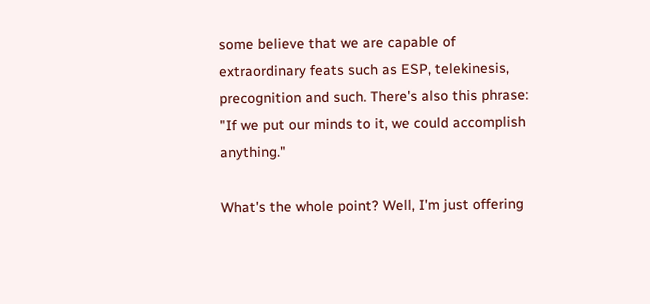some believe that we are capable of extraordinary feats such as ESP, telekinesis, precognition and such. There's also this phrase: "If we put our minds to it, we could accomplish anything."

What's the whole point? Well, I'm just offering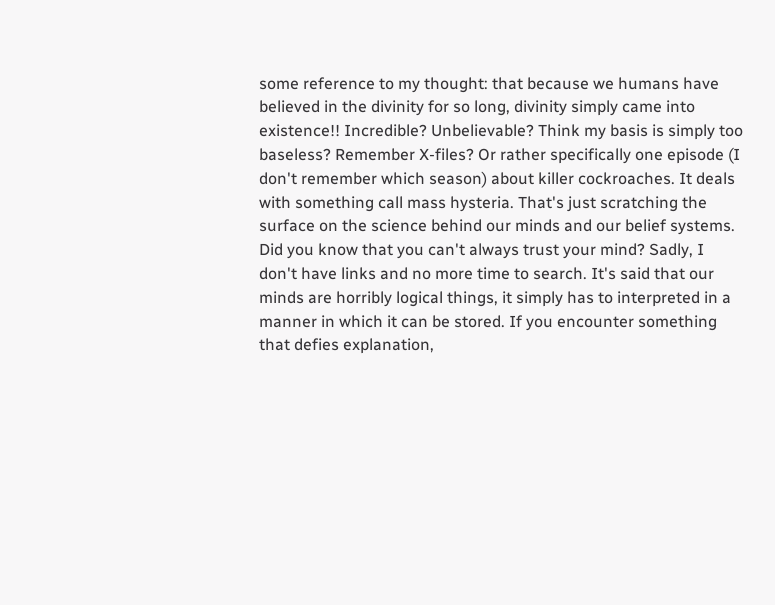some reference to my thought: that because we humans have believed in the divinity for so long, divinity simply came into existence!! Incredible? Unbelievable? Think my basis is simply too baseless? Remember X-files? Or rather specifically one episode (I don't remember which season) about killer cockroaches. It deals with something call mass hysteria. That's just scratching the surface on the science behind our minds and our belief systems. Did you know that you can't always trust your mind? Sadly, I don't have links and no more time to search. It's said that our minds are horribly logical things, it simply has to interpreted in a manner in which it can be stored. If you encounter something that defies explanation,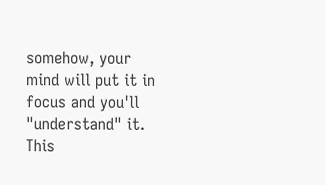somehow, your mind will put it in focus and you'll "understand" it. This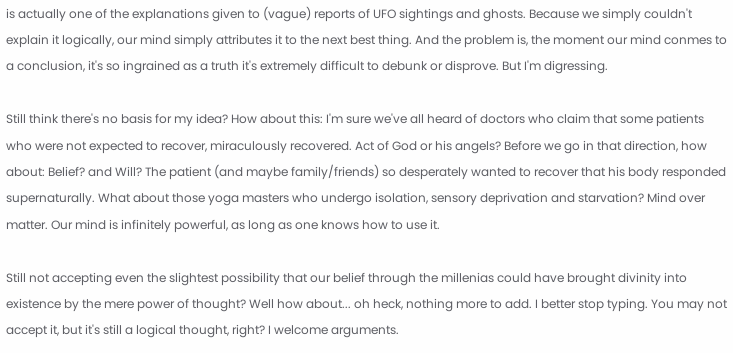is actually one of the explanations given to (vague) reports of UFO sightings and ghosts. Because we simply couldn't explain it logically, our mind simply attributes it to the next best thing. And the problem is, the moment our mind conmes to a conclusion, it's so ingrained as a truth it's extremely difficult to debunk or disprove. But I'm digressing.

Still think there's no basis for my idea? How about this: I'm sure we've all heard of doctors who claim that some patients who were not expected to recover, miraculously recovered. Act of God or his angels? Before we go in that direction, how about: Belief? and Will? The patient (and maybe family/friends) so desperately wanted to recover that his body responded supernaturally. What about those yoga masters who undergo isolation, sensory deprivation and starvation? Mind over matter. Our mind is infinitely powerful, as long as one knows how to use it.

Still not accepting even the slightest possibility that our belief through the millenias could have brought divinity into existence by the mere power of thought? Well how about... oh heck, nothing more to add. I better stop typing. You may not accept it, but it's still a logical thought, right? I welcome arguments.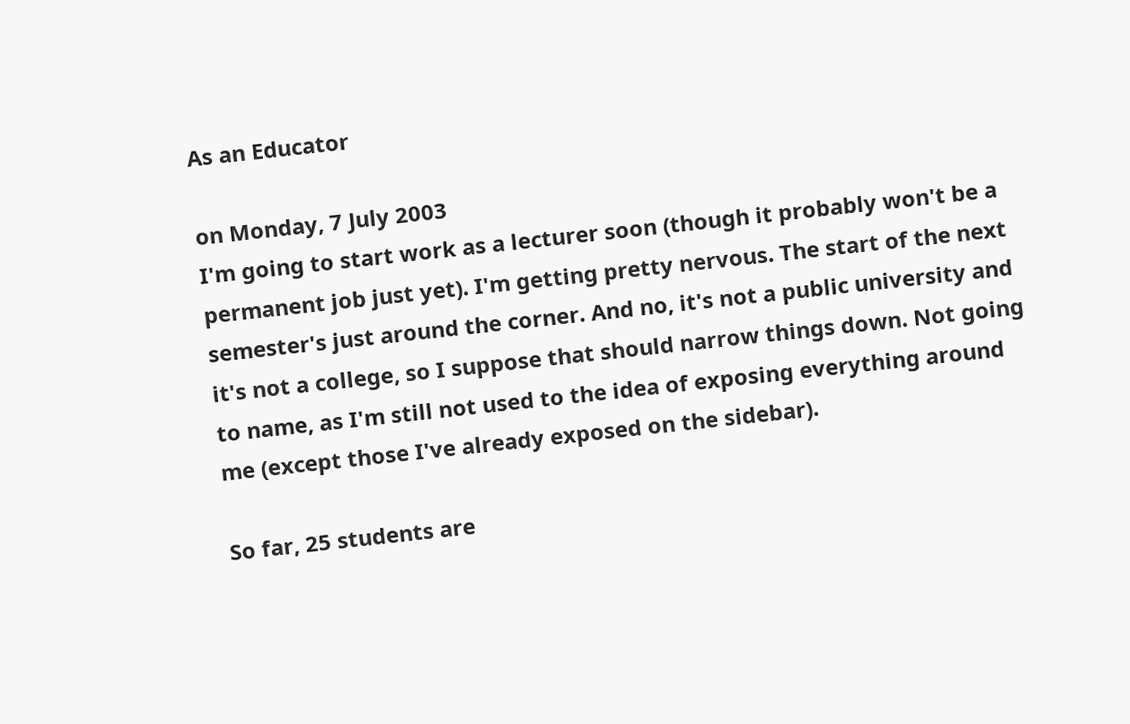As an Educator

on Monday, 7 July 2003
I'm going to start work as a lecturer soon (though it probably won't be a permanent job just yet). I'm getting pretty nervous. The start of the next semester's just around the corner. And no, it's not a public university and it's not a college, so I suppose that should narrow things down. Not going to name, as I'm still not used to the idea of exposing everything around me (except those I've already exposed on the sidebar).

So far, 25 students are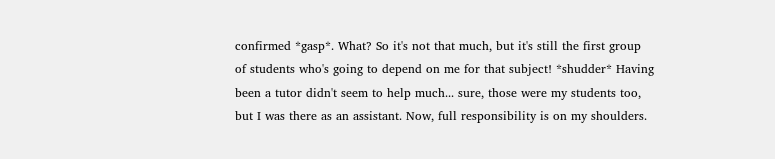confirmed *gasp*. What? So it's not that much, but it's still the first group of students who's going to depend on me for that subject! *shudder* Having been a tutor didn't seem to help much... sure, those were my students too, but I was there as an assistant. Now, full responsibility is on my shoulders.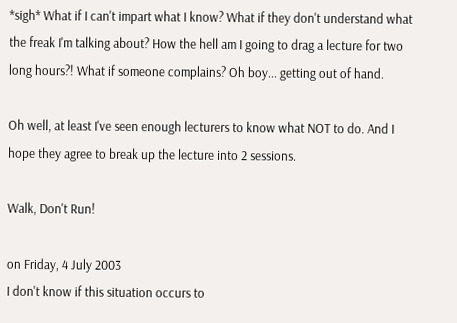*sigh* What if I can't impart what I know? What if they don't understand what the freak I'm talking about? How the hell am I going to drag a lecture for two long hours?! What if someone complains? Oh boy... getting out of hand.

Oh well, at least I've seen enough lecturers to know what NOT to do. And I hope they agree to break up the lecture into 2 sessions.

Walk, Don't Run!

on Friday, 4 July 2003
I don't know if this situation occurs to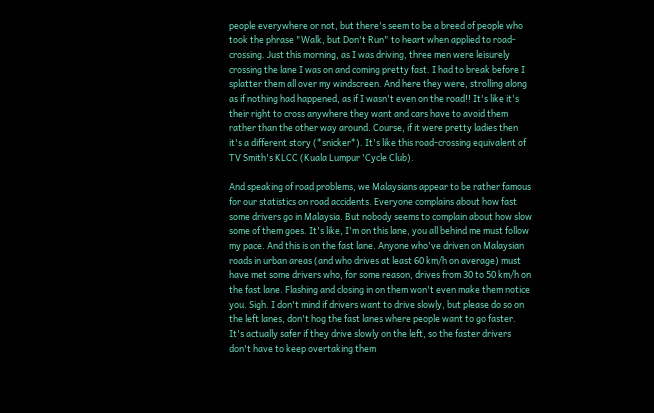people everywhere or not, but there's seem to be a breed of people who took the phrase "Walk, but Don't Run" to heart when applied to road-crossing. Just this morning, as I was driving, three men were leisurely crossing the lane I was on and coming pretty fast. I had to break before I splatter them all over my windscreen. And here they were, strolling along as if nothing had happened, as if I wasn't even on the road!! It's like it's their right to cross anywhere they want and cars have to avoid them rather than the other way around. Course, if it were pretty ladies then it's a different story (*snicker*). It's like this road-crossing equivalent of TV Smith's KLCC (Kuala Lumpur 'Cycle Club).

And speaking of road problems, we Malaysians appear to be rather famous for our statistics on road accidents. Everyone complains about how fast some drivers go in Malaysia. But nobody seems to complain about how slow some of them goes. It's like, I'm on this lane, you all behind me must follow my pace. And this is on the fast lane. Anyone who've driven on Malaysian roads in urban areas (and who drives at least 60 km/h on average) must have met some drivers who, for some reason, drives from 30 to 50 km/h on the fast lane. Flashing and closing in on them won't even make them notice you. Sigh. I don't mind if drivers want to drive slowly, but please do so on the left lanes, don't hog the fast lanes where people want to go faster. It's actually safer if they drive slowly on the left, so the faster drivers don't have to keep overtaking them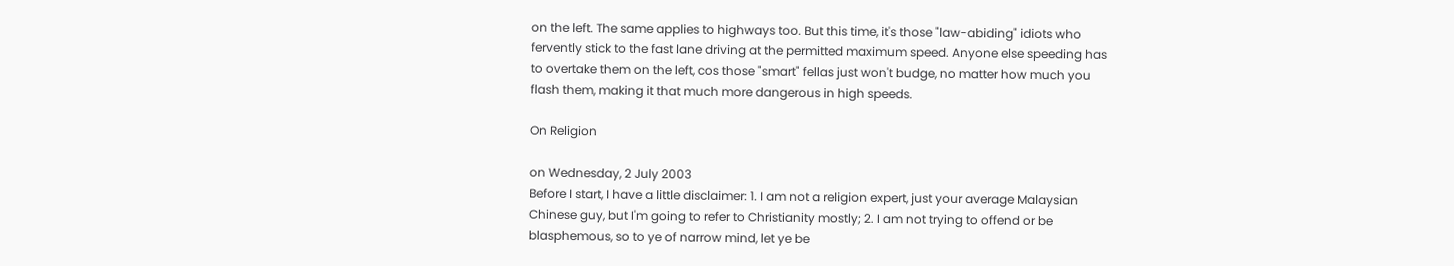on the left. The same applies to highways too. But this time, it's those "law-abiding" idiots who fervently stick to the fast lane driving at the permitted maximum speed. Anyone else speeding has to overtake them on the left, cos those "smart" fellas just won't budge, no matter how much you flash them, making it that much more dangerous in high speeds.

On Religion

on Wednesday, 2 July 2003
Before I start, I have a little disclaimer: 1. I am not a religion expert, just your average Malaysian Chinese guy, but I'm going to refer to Christianity mostly; 2. I am not trying to offend or be blasphemous, so to ye of narrow mind, let ye be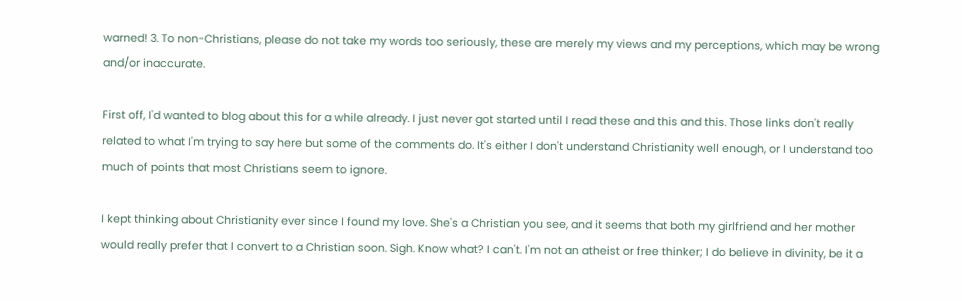warned! 3. To non-Christians, please do not take my words too seriously, these are merely my views and my perceptions, which may be wrong and/or inaccurate.

First off, I'd wanted to blog about this for a while already. I just never got started until I read these and this and this. Those links don't really related to what I'm trying to say here but some of the comments do. It's either I don't understand Christianity well enough, or I understand too much of points that most Christians seem to ignore.

I kept thinking about Christianity ever since I found my love. She's a Christian you see, and it seems that both my girlfriend and her mother would really prefer that I convert to a Christian soon. Sigh. Know what? I can't. I'm not an atheist or free thinker; I do believe in divinity, be it a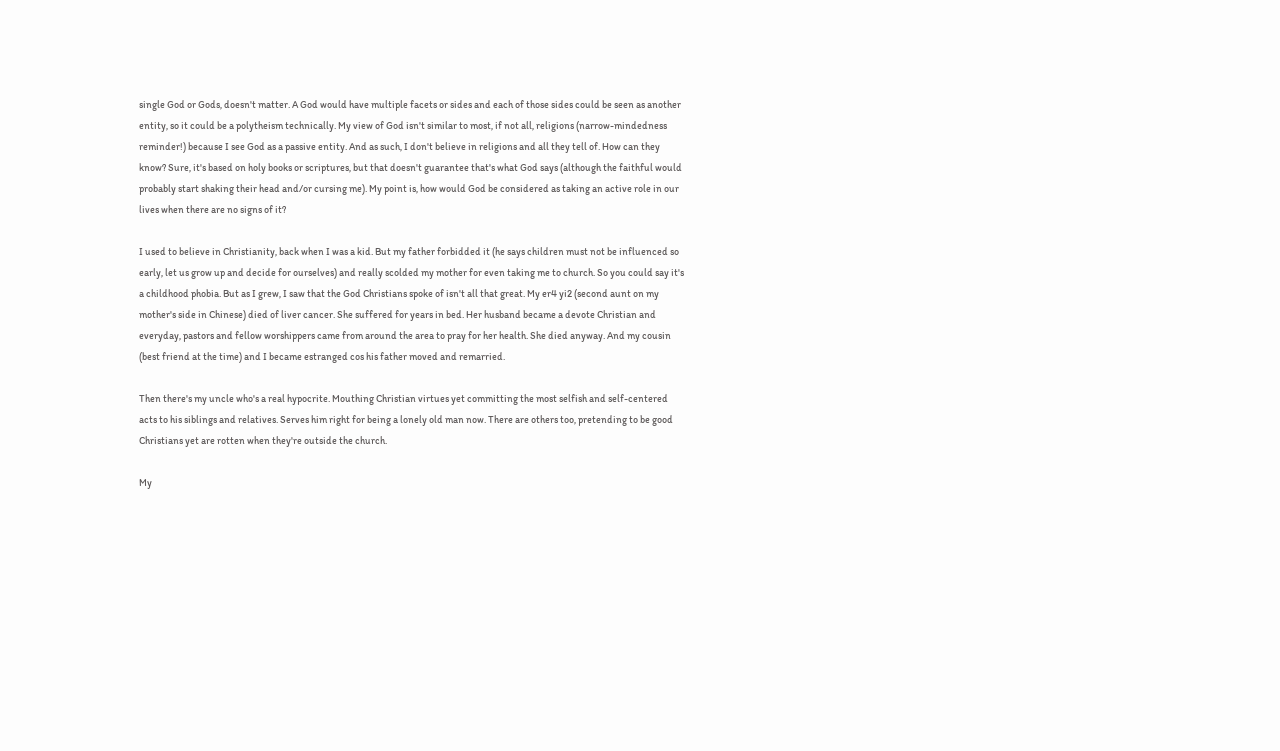single God or Gods, doesn't matter. A God would have multiple facets or sides and each of those sides could be seen as another entity, so it could be a polytheism technically. My view of God isn't similar to most, if not all, religions (narrow-mindedness reminder!) because I see God as a passive entity. And as such, I don't believe in religions and all they tell of. How can they know? Sure, it's based on holy books or scriptures, but that doesn't guarantee that's what God says (although the faithful would probably start shaking their head and/or cursing me). My point is, how would God be considered as taking an active role in our lives when there are no signs of it?

I used to believe in Christianity, back when I was a kid. But my father forbidded it (he says children must not be influenced so early, let us grow up and decide for ourselves) and really scolded my mother for even taking me to church. So you could say it's a childhood phobia. But as I grew, I saw that the God Christians spoke of isn't all that great. My er4 yi2 (second aunt on my mother's side in Chinese) died of liver cancer. She suffered for years in bed. Her husband became a devote Christian and everyday, pastors and fellow worshippers came from around the area to pray for her health. She died anyway. And my cousin (best friend at the time) and I became estranged cos his father moved and remarried.

Then there's my uncle who's a real hypocrite. Mouthing Christian virtues yet committing the most selfish and self-centered acts to his siblings and relatives. Serves him right for being a lonely old man now. There are others too, pretending to be good Christians yet are rotten when they're outside the church.

My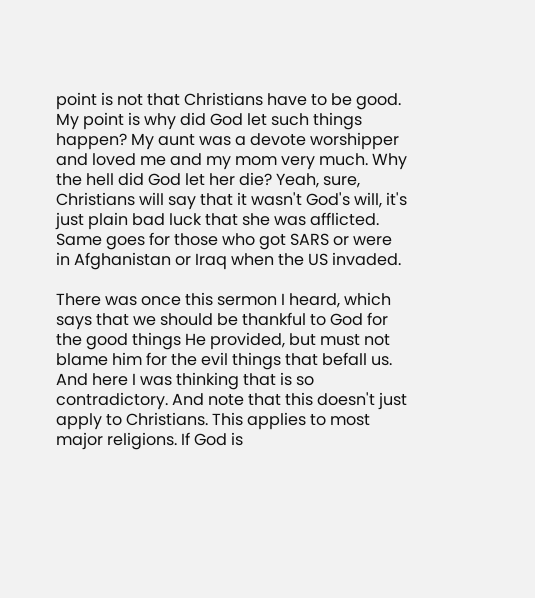point is not that Christians have to be good. My point is why did God let such things happen? My aunt was a devote worshipper and loved me and my mom very much. Why the hell did God let her die? Yeah, sure, Christians will say that it wasn't God's will, it's just plain bad luck that she was afflicted. Same goes for those who got SARS or were in Afghanistan or Iraq when the US invaded.

There was once this sermon I heard, which says that we should be thankful to God for the good things He provided, but must not blame him for the evil things that befall us. And here I was thinking that is so contradictory. And note that this doesn't just apply to Christians. This applies to most major religions. If God is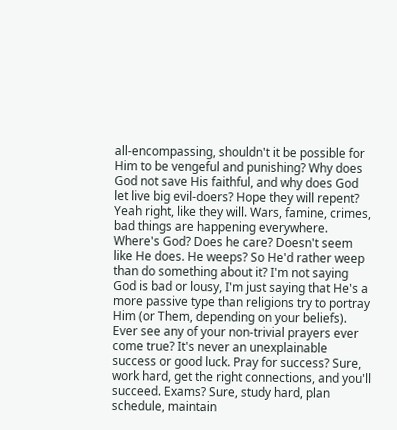all-encompassing, shouldn't it be possible for Him to be vengeful and punishing? Why does God not save His faithful, and why does God let live big evil-doers? Hope they will repent? Yeah right, like they will. Wars, famine, crimes, bad things are happening everywhere. Where's God? Does he care? Doesn't seem like He does. He weeps? So He'd rather weep than do something about it? I'm not saying God is bad or lousy, I'm just saying that He's a more passive type than religions try to portray Him (or Them, depending on your beliefs). Ever see any of your non-trivial prayers ever come true? It's never an unexplainable success or good luck. Pray for success? Sure, work hard, get the right connections, and you'll succeed. Exams? Sure, study hard, plan schedule, maintain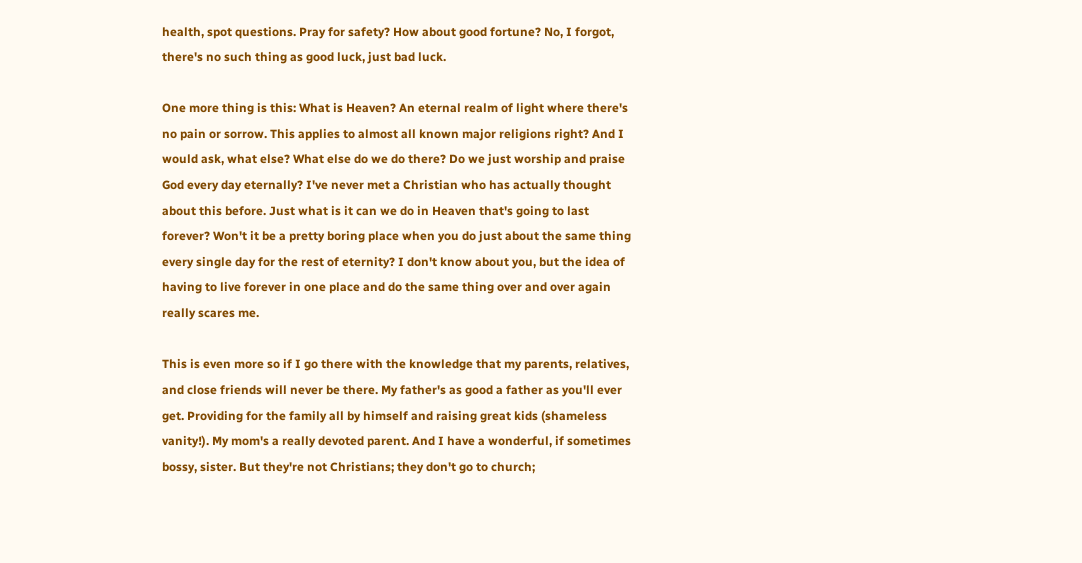health, spot questions. Pray for safety? How about good fortune? No, I forgot, there's no such thing as good luck, just bad luck.

One more thing is this: What is Heaven? An eternal realm of light where there's no pain or sorrow. This applies to almost all known major religions right? And I would ask, what else? What else do we do there? Do we just worship and praise God every day eternally? I've never met a Christian who has actually thought about this before. Just what is it can we do in Heaven that's going to last forever? Won't it be a pretty boring place when you do just about the same thing every single day for the rest of eternity? I don't know about you, but the idea of having to live forever in one place and do the same thing over and over again really scares me.

This is even more so if I go there with the knowledge that my parents, relatives, and close friends will never be there. My father's as good a father as you'll ever get. Providing for the family all by himself and raising great kids (shameless vanity!). My mom's a really devoted parent. And I have a wonderful, if sometimes bossy, sister. But they're not Christians; they don't go to church;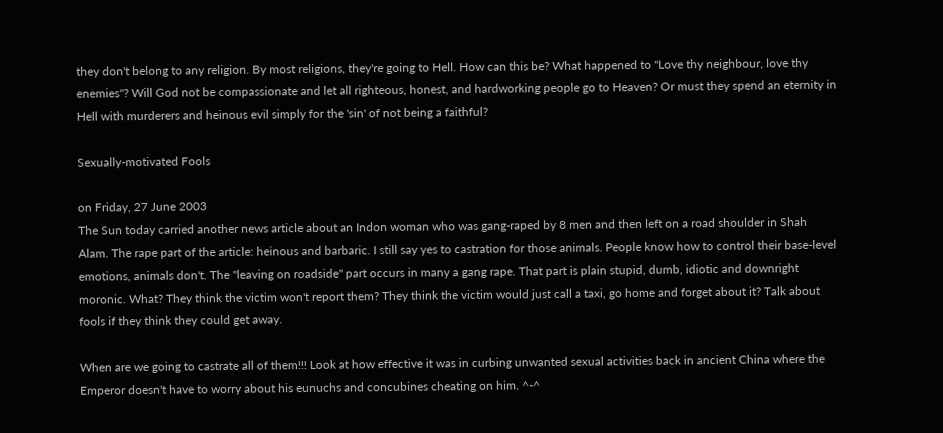they don't belong to any religion. By most religions, they're going to Hell. How can this be? What happened to "Love thy neighbour, love thy enemies"? Will God not be compassionate and let all righteous, honest, and hardworking people go to Heaven? Or must they spend an eternity in Hell with murderers and heinous evil simply for the 'sin' of not being a faithful?

Sexually-motivated Fools

on Friday, 27 June 2003
The Sun today carried another news article about an Indon woman who was gang-raped by 8 men and then left on a road shoulder in Shah Alam. The rape part of the article: heinous and barbaric. I still say yes to castration for those animals. People know how to control their base-level emotions, animals don't. The "leaving on roadside" part occurs in many a gang rape. That part is plain stupid, dumb, idiotic and downright moronic. What? They think the victim won't report them? They think the victim would just call a taxi, go home and forget about it? Talk about fools if they think they could get away.

When are we going to castrate all of them!!! Look at how effective it was in curbing unwanted sexual activities back in ancient China where the Emperor doesn't have to worry about his eunuchs and concubines cheating on him. ^-^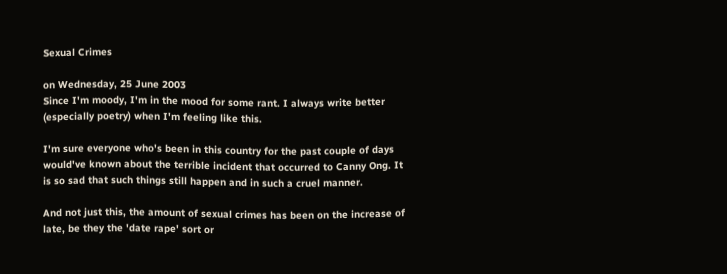Sexual Crimes

on Wednesday, 25 June 2003
Since I'm moody, I'm in the mood for some rant. I always write better (especially poetry) when I'm feeling like this.

I'm sure everyone who's been in this country for the past couple of days would've known about the terrible incident that occurred to Canny Ong. It is so sad that such things still happen and in such a cruel manner.

And not just this, the amount of sexual crimes has been on the increase of late, be they the 'date rape' sort or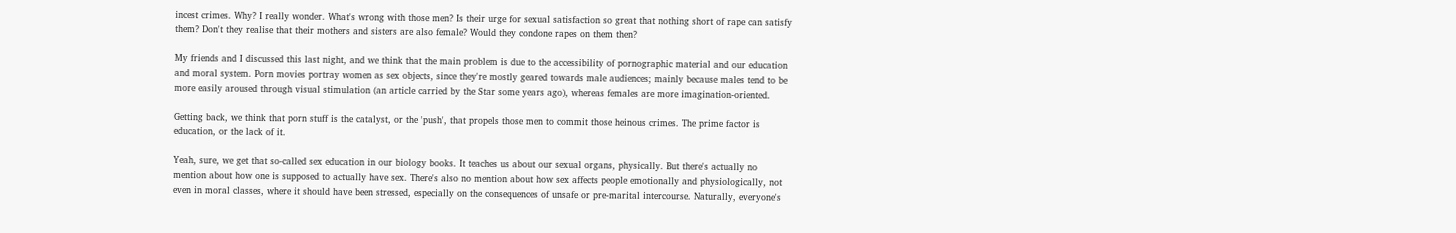incest crimes. Why? I really wonder. What's wrong with those men? Is their urge for sexual satisfaction so great that nothing short of rape can satisfy them? Don't they realise that their mothers and sisters are also female? Would they condone rapes on them then?

My friends and I discussed this last night, and we think that the main problem is due to the accessibility of pornographic material and our education and moral system. Porn movies portray women as sex objects, since they're mostly geared towards male audiences; mainly because males tend to be more easily aroused through visual stimulation (an article carried by the Star some years ago), whereas females are more imagination-oriented.

Getting back, we think that porn stuff is the catalyst, or the 'push', that propels those men to commit those heinous crimes. The prime factor is education, or the lack of it.

Yeah, sure, we get that so-called sex education in our biology books. It teaches us about our sexual organs, physically. But there's actually no mention about how one is supposed to actually have sex. There's also no mention about how sex affects people emotionally and physiologically, not even in moral classes, where it should have been stressed, especially on the consequences of unsafe or pre-marital intercourse. Naturally, everyone's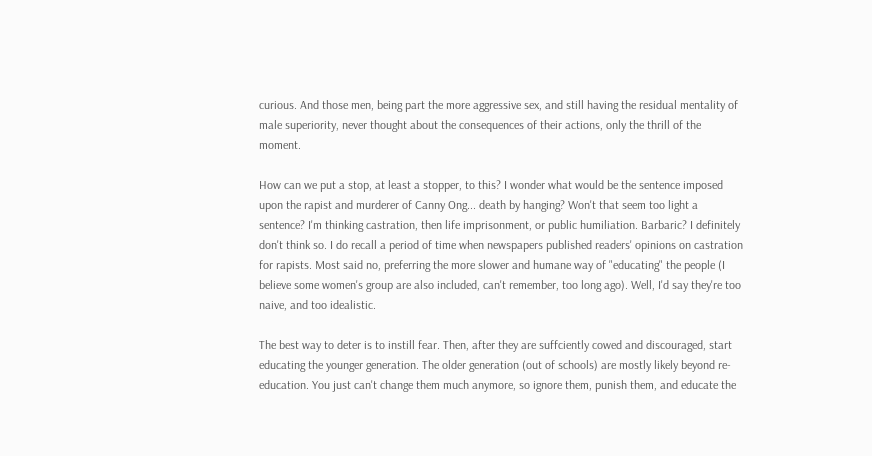curious. And those men, being part the more aggressive sex, and still having the residual mentality of male superiority, never thought about the consequences of their actions, only the thrill of the moment.

How can we put a stop, at least a stopper, to this? I wonder what would be the sentence imposed upon the rapist and murderer of Canny Ong... death by hanging? Won't that seem too light a sentence? I'm thinking castration, then life imprisonment, or public humiliation. Barbaric? I definitely don't think so. I do recall a period of time when newspapers published readers' opinions on castration for rapists. Most said no, preferring the more slower and humane way of "educating" the people (I believe some women's group are also included, can't remember, too long ago). Well, I'd say they're too naive, and too idealistic.

The best way to deter is to instill fear. Then, after they are suffciently cowed and discouraged, start educating the younger generation. The older generation (out of schools) are mostly likely beyond re-education. You just can't change them much anymore, so ignore them, punish them, and educate the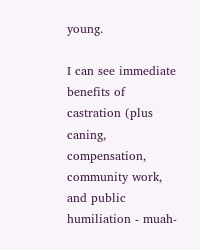young.

I can see immediate benefits of castration (plus caning, compensation, community work, and public humiliation - muah-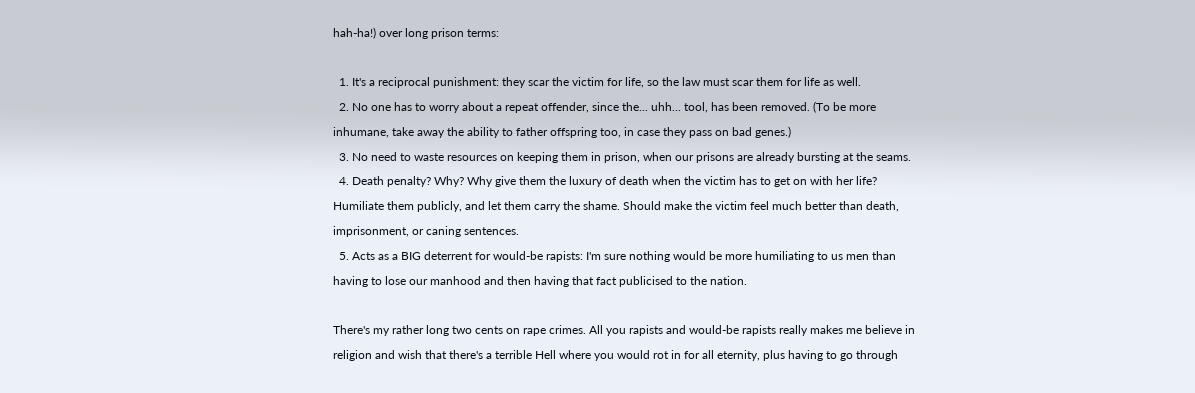hah-ha!) over long prison terms:

  1. It's a reciprocal punishment: they scar the victim for life, so the law must scar them for life as well.
  2. No one has to worry about a repeat offender, since the... uhh... tool, has been removed. (To be more inhumane, take away the ability to father offspring too, in case they pass on bad genes.)
  3. No need to waste resources on keeping them in prison, when our prisons are already bursting at the seams.
  4. Death penalty? Why? Why give them the luxury of death when the victim has to get on with her life? Humiliate them publicly, and let them carry the shame. Should make the victim feel much better than death, imprisonment, or caning sentences.
  5. Acts as a BIG deterrent for would-be rapists: I'm sure nothing would be more humiliating to us men than having to lose our manhood and then having that fact publicised to the nation.

There's my rather long two cents on rape crimes. All you rapists and would-be rapists really makes me believe in religion and wish that there's a terrible Hell where you would rot in for all eternity, plus having to go through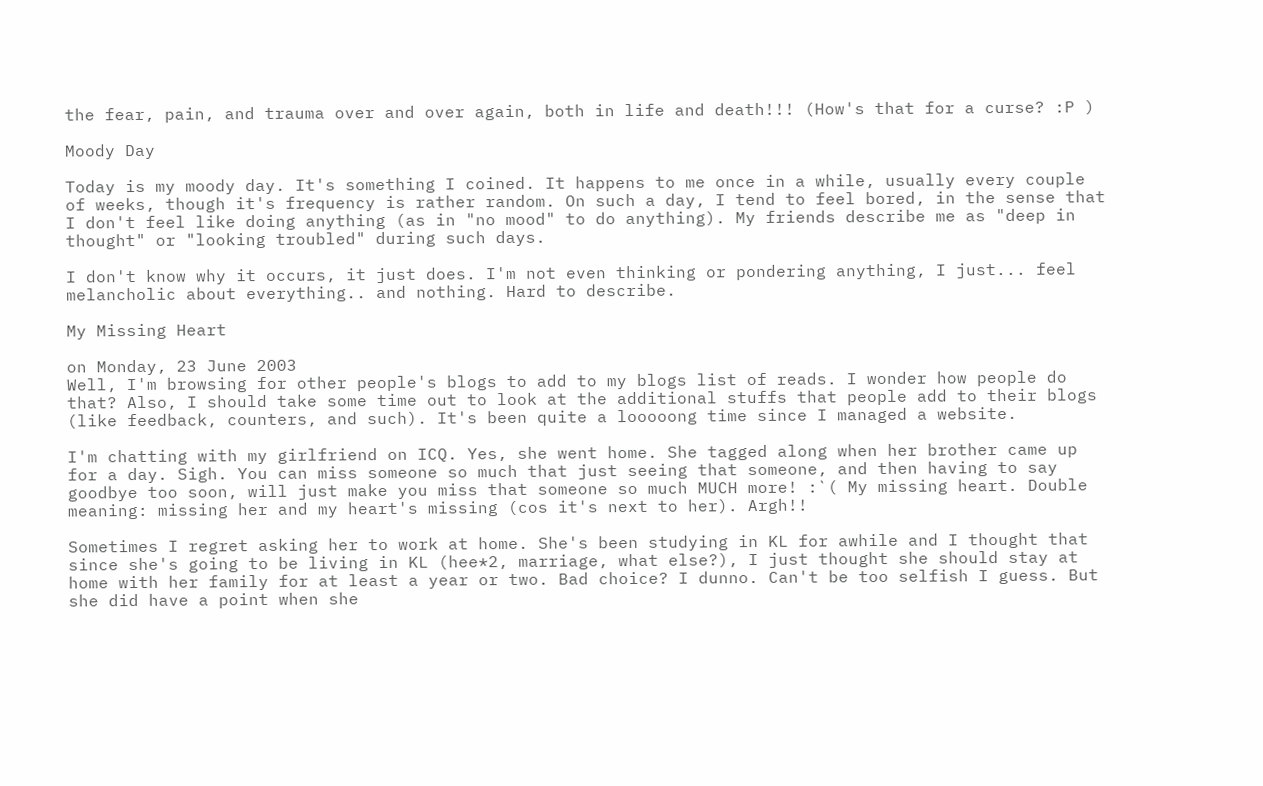the fear, pain, and trauma over and over again, both in life and death!!! (How's that for a curse? :P )

Moody Day

Today is my moody day. It's something I coined. It happens to me once in a while, usually every couple of weeks, though it's frequency is rather random. On such a day, I tend to feel bored, in the sense that I don't feel like doing anything (as in "no mood" to do anything). My friends describe me as "deep in thought" or "looking troubled" during such days.

I don't know why it occurs, it just does. I'm not even thinking or pondering anything, I just... feel melancholic about everything.. and nothing. Hard to describe.

My Missing Heart

on Monday, 23 June 2003
Well, I'm browsing for other people's blogs to add to my blogs list of reads. I wonder how people do that? Also, I should take some time out to look at the additional stuffs that people add to their blogs (like feedback, counters, and such). It's been quite a looooong time since I managed a website.

I'm chatting with my girlfriend on ICQ. Yes, she went home. She tagged along when her brother came up for a day. Sigh. You can miss someone so much that just seeing that someone, and then having to say goodbye too soon, will just make you miss that someone so much MUCH more! :`( My missing heart. Double meaning: missing her and my heart's missing (cos it's next to her). Argh!!

Sometimes I regret asking her to work at home. She's been studying in KL for awhile and I thought that since she's going to be living in KL (hee*2, marriage, what else?), I just thought she should stay at home with her family for at least a year or two. Bad choice? I dunno. Can't be too selfish I guess. But she did have a point when she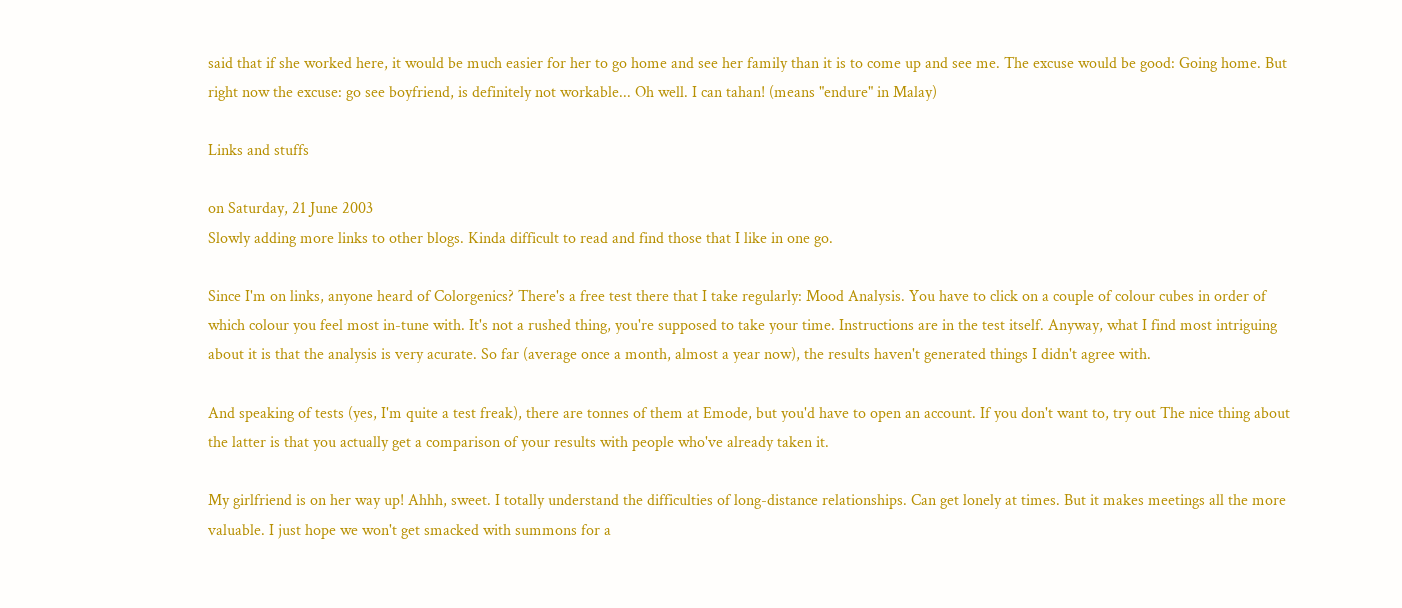said that if she worked here, it would be much easier for her to go home and see her family than it is to come up and see me. The excuse would be good: Going home. But right now the excuse: go see boyfriend, is definitely not workable... Oh well. I can tahan! (means "endure" in Malay)

Links and stuffs

on Saturday, 21 June 2003
Slowly adding more links to other blogs. Kinda difficult to read and find those that I like in one go.

Since I'm on links, anyone heard of Colorgenics? There's a free test there that I take regularly: Mood Analysis. You have to click on a couple of colour cubes in order of which colour you feel most in-tune with. It's not a rushed thing, you're supposed to take your time. Instructions are in the test itself. Anyway, what I find most intriguing about it is that the analysis is very acurate. So far (average once a month, almost a year now), the results haven't generated things I didn't agree with.

And speaking of tests (yes, I'm quite a test freak), there are tonnes of them at Emode, but you'd have to open an account. If you don't want to, try out The nice thing about the latter is that you actually get a comparison of your results with people who've already taken it.

My girlfriend is on her way up! Ahhh, sweet. I totally understand the difficulties of long-distance relationships. Can get lonely at times. But it makes meetings all the more valuable. I just hope we won't get smacked with summons for a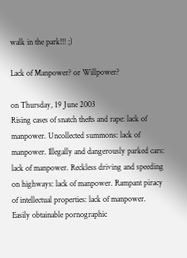walk in the park!!! ;)

Lack of Manpower? or Willpower?

on Thursday, 19 June 2003
Rising cases of snatch thefts and rape: lack of manpower. Uncollected summons: lack of manpower. Illegally and dangerously parked cars: lack of manpower. Reckless driving and speeding on highways: lack of manpower. Rampant piracy of intellectual properties: lack of manpower. Easily obtainable pornographic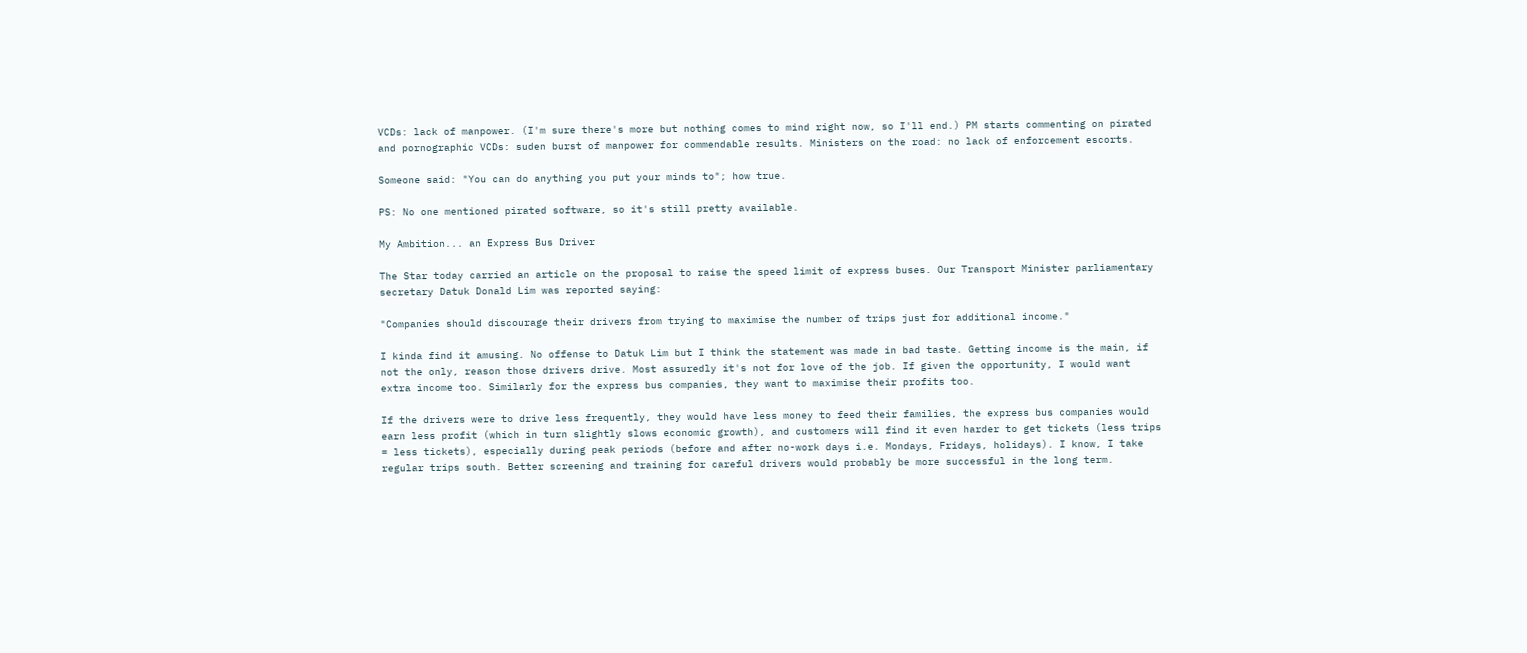VCDs: lack of manpower. (I'm sure there's more but nothing comes to mind right now, so I'll end.) PM starts commenting on pirated and pornographic VCDs: suden burst of manpower for commendable results. Ministers on the road: no lack of enforcement escorts.

Someone said: "You can do anything you put your minds to"; how true.

PS: No one mentioned pirated software, so it's still pretty available.

My Ambition... an Express Bus Driver

The Star today carried an article on the proposal to raise the speed limit of express buses. Our Transport Minister parliamentary secretary Datuk Donald Lim was reported saying:

"Companies should discourage their drivers from trying to maximise the number of trips just for additional income."

I kinda find it amusing. No offense to Datuk Lim but I think the statement was made in bad taste. Getting income is the main, if not the only, reason those drivers drive. Most assuredly it's not for love of the job. If given the opportunity, I would want extra income too. Similarly for the express bus companies, they want to maximise their profits too.

If the drivers were to drive less frequently, they would have less money to feed their families, the express bus companies would earn less profit (which in turn slightly slows economic growth), and customers will find it even harder to get tickets (less trips = less tickets), especially during peak periods (before and after no-work days i.e. Mondays, Fridays, holidays). I know, I take regular trips south. Better screening and training for careful drivers would probably be more successful in the long term.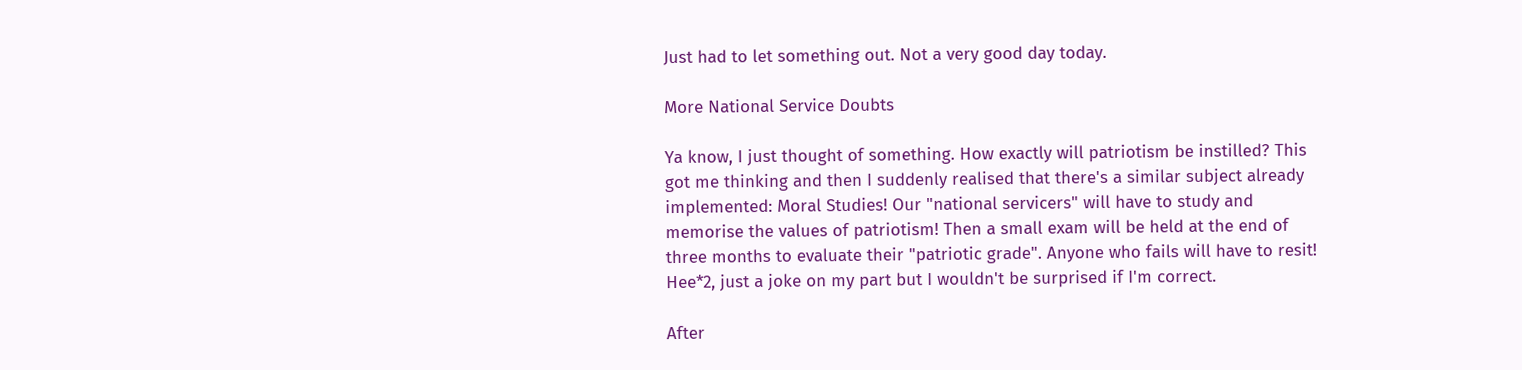Just had to let something out. Not a very good day today.

More National Service Doubts

Ya know, I just thought of something. How exactly will patriotism be instilled? This got me thinking and then I suddenly realised that there's a similar subject already implemented: Moral Studies! Our "national servicers" will have to study and memorise the values of patriotism! Then a small exam will be held at the end of three months to evaluate their "patriotic grade". Anyone who fails will have to resit! Hee*2, just a joke on my part but I wouldn't be surprised if I'm correct.

After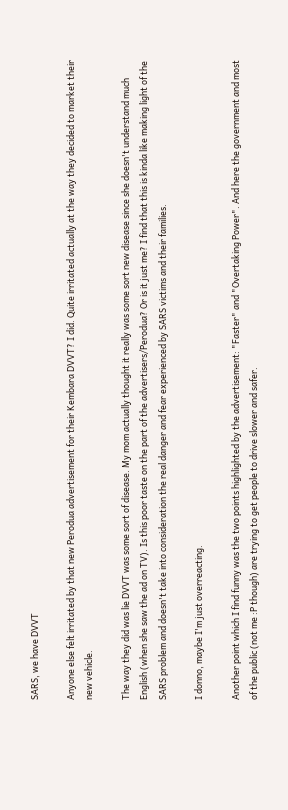SARS, we have DVVT

Anyone else felt irritated by that new Perodua advertisement for their Kembara DVVT? I did. Quite irritated actually at the way they decided to market their new vehicle.

The way they did was lie DVVT was some sort of disease. My mom actually thought it really was some sort new disease since she doesn't understand much English (when she saw the ad on TV). Is this poor taste on the part of the advertisers/Perodua? Or is it just me? I find that this is kinda like making light of the SARS problem and doesn't take into consideration the real danger and fear experienced by SARS victims and their families.

I donno, maybe I'm just overreacting.

Another point which I find funny was the two points highlighted by the advertisement: "Faster" and "Overtaking Power". And here the government and most of the public (not me :P though) are trying to get people to drive slower and safer.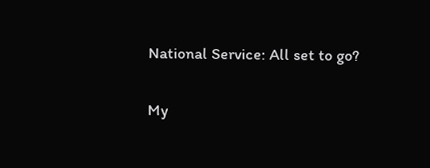National Service: All set to go?

My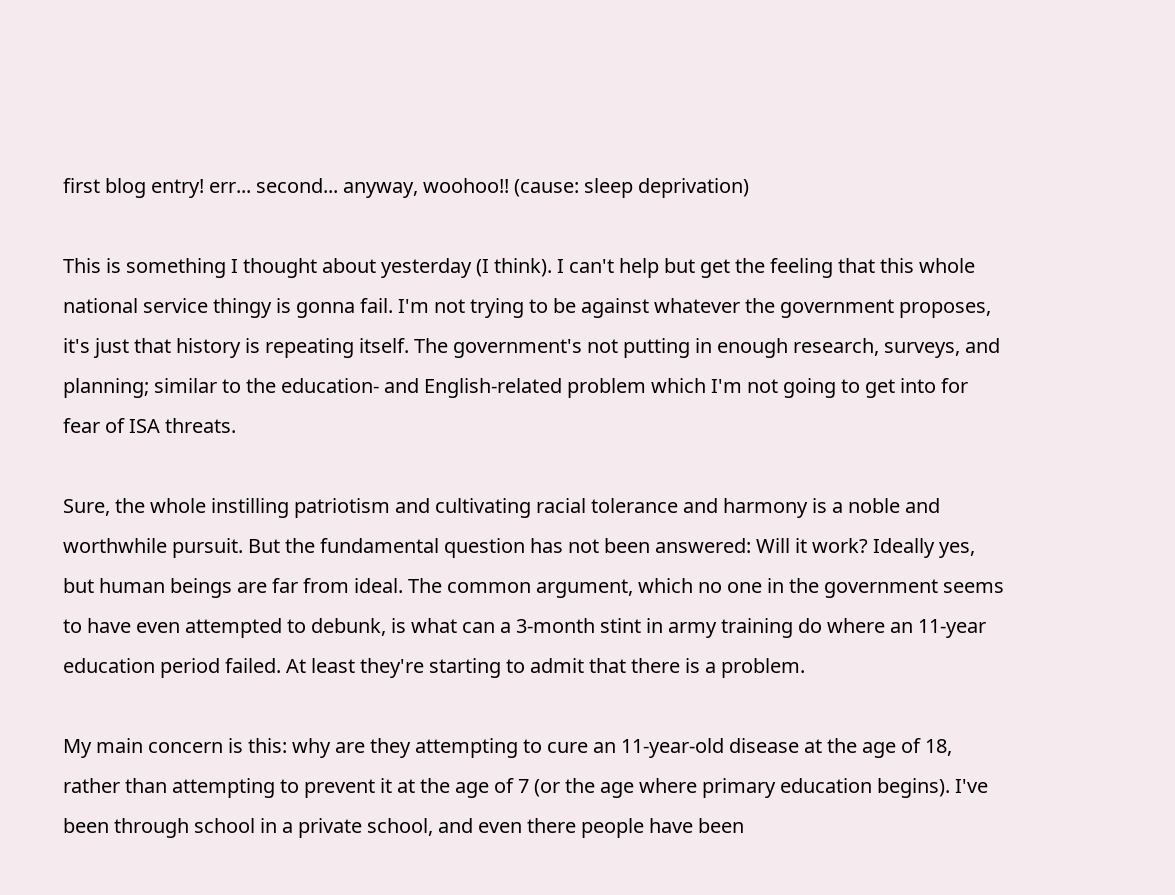first blog entry! err... second... anyway, woohoo!! (cause: sleep deprivation)

This is something I thought about yesterday (I think). I can't help but get the feeling that this whole national service thingy is gonna fail. I'm not trying to be against whatever the government proposes, it's just that history is repeating itself. The government's not putting in enough research, surveys, and planning; similar to the education- and English-related problem which I'm not going to get into for fear of ISA threats.

Sure, the whole instilling patriotism and cultivating racial tolerance and harmony is a noble and worthwhile pursuit. But the fundamental question has not been answered: Will it work? Ideally yes, but human beings are far from ideal. The common argument, which no one in the government seems to have even attempted to debunk, is what can a 3-month stint in army training do where an 11-year education period failed. At least they're starting to admit that there is a problem.

My main concern is this: why are they attempting to cure an 11-year-old disease at the age of 18, rather than attempting to prevent it at the age of 7 (or the age where primary education begins). I've been through school in a private school, and even there people have been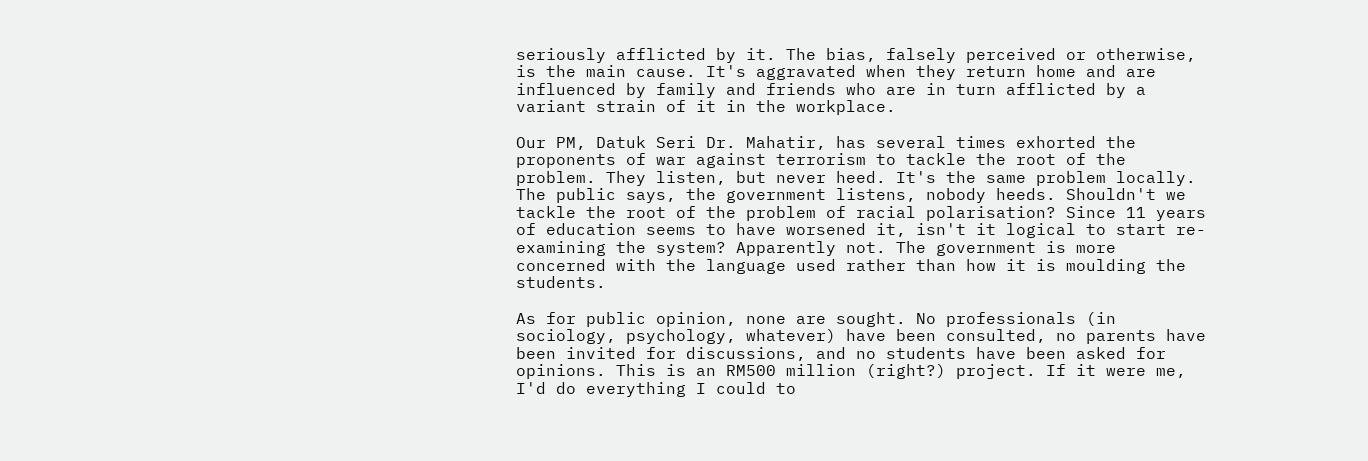seriously afflicted by it. The bias, falsely perceived or otherwise, is the main cause. It's aggravated when they return home and are influenced by family and friends who are in turn afflicted by a variant strain of it in the workplace.

Our PM, Datuk Seri Dr. Mahatir, has several times exhorted the proponents of war against terrorism to tackle the root of the problem. They listen, but never heed. It's the same problem locally. The public says, the government listens, nobody heeds. Shouldn't we tackle the root of the problem of racial polarisation? Since 11 years of education seems to have worsened it, isn't it logical to start re-examining the system? Apparently not. The government is more concerned with the language used rather than how it is moulding the students.

As for public opinion, none are sought. No professionals (in sociology, psychology, whatever) have been consulted, no parents have been invited for discussions, and no students have been asked for opinions. This is an RM500 million (right?) project. If it were me, I'd do everything I could to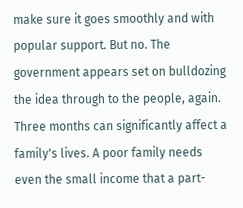make sure it goes smoothly and with popular support. But no. The government appears set on bulldozing the idea through to the people, again. Three months can significantly affect a family's lives. A poor family needs even the small income that a part-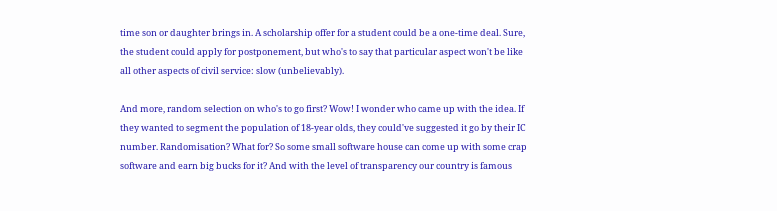time son or daughter brings in. A scholarship offer for a student could be a one-time deal. Sure, the student could apply for postponement, but who's to say that particular aspect won't be like all other aspects of civil service: slow (unbelievably).

And more, random selection on who's to go first? Wow! I wonder who came up with the idea. If they wanted to segment the population of 18-year olds, they could've suggested it go by their IC number. Randomisation? What for? So some small software house can come up with some crap software and earn big bucks for it? And with the level of transparency our country is famous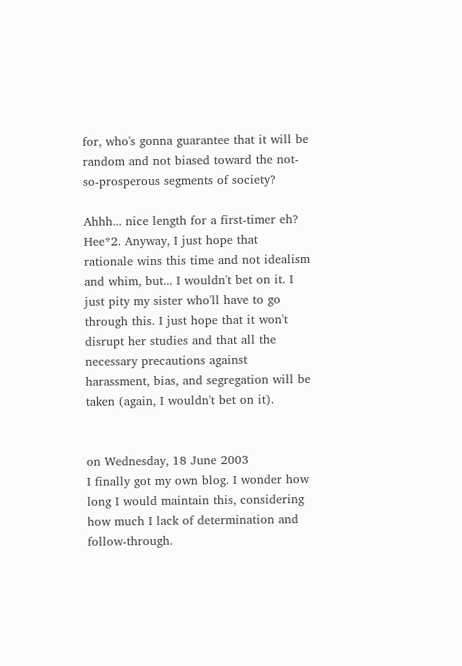for, who's gonna guarantee that it will be random and not biased toward the not-so-prosperous segments of society?

Ahhh... nice length for a first-timer eh? Hee*2. Anyway, I just hope that rationale wins this time and not idealism and whim, but... I wouldn't bet on it. I just pity my sister who'll have to go through this. I just hope that it won't disrupt her studies and that all the necessary precautions against harassment, bias, and segregation will be taken (again, I wouldn't bet on it).


on Wednesday, 18 June 2003
I finally got my own blog. I wonder how long I would maintain this, considering how much I lack of determination and follow-through.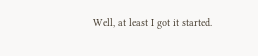Well, at least I got it started.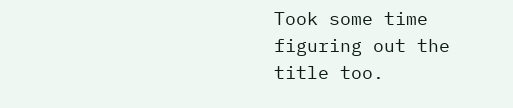Took some time figuring out the title too.